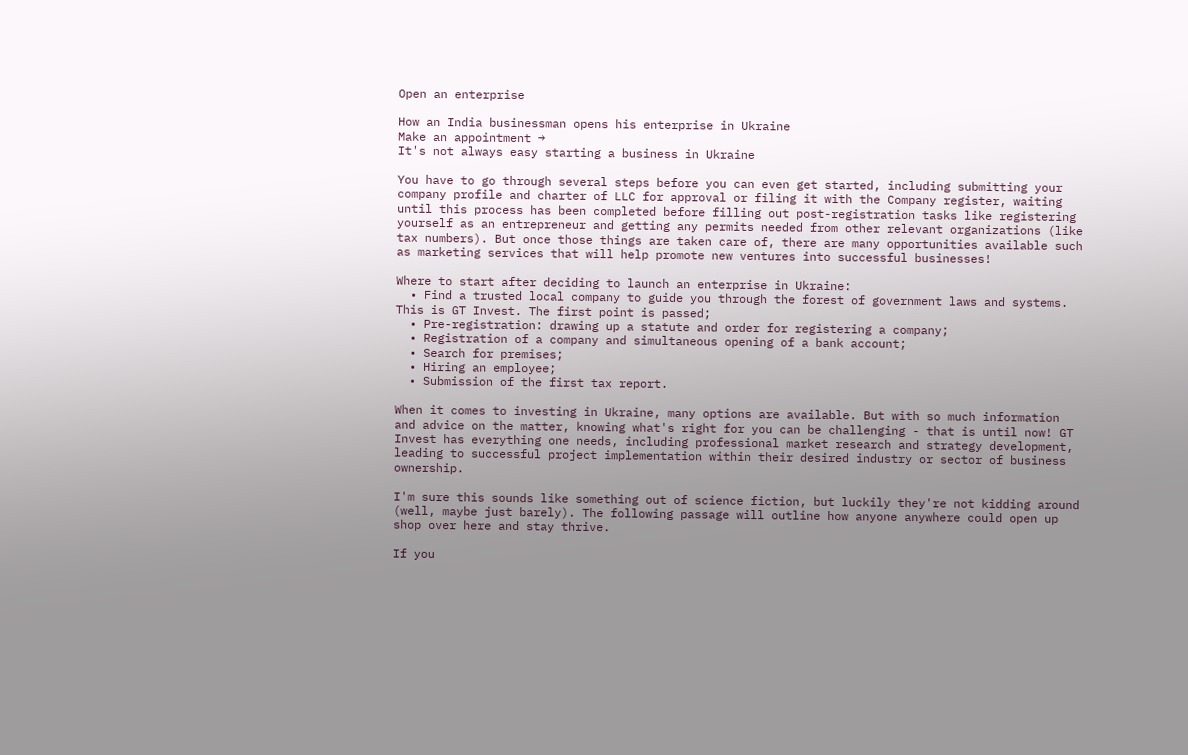Open an enterprise

How an India businessman opens his enterprise in Ukraine
Make an appointment →
It's not always easy starting a business in Ukraine

You have to go through several steps before you can even get started, including submitting your company profile and charter of LLC for approval or filing it with the Company register, waiting until this process has been completed before filling out post-registration tasks like registering yourself as an entrepreneur and getting any permits needed from other relevant organizations (like tax numbers). But once those things are taken care of, there are many opportunities available such as marketing services that will help promote new ventures into successful businesses!

Where to start after deciding to launch an enterprise in Ukraine:
  • Find a trusted local company to guide you through the forest of government laws and systems. This is GT Invest. The first point is passed;
  • Pre-registration: drawing up a statute and order for registering a company;
  • Registration of a company and simultaneous opening of a bank account;
  • Search for premises;
  • Hiring an employee;
  • Submission of the first tax report.

When it comes to investing in Ukraine, many options are available. But with so much information and advice on the matter, knowing what's right for you can be challenging - that is until now! GT Invest has everything one needs, including professional market research and strategy development, leading to successful project implementation within their desired industry or sector of business ownership.

I'm sure this sounds like something out of science fiction, but luckily they're not kidding around (well, maybe just barely). The following passage will outline how anyone anywhere could open up shop over here and stay thrive.

If you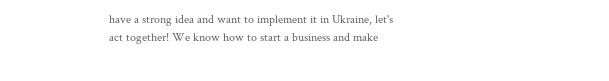have a strong idea and want to implement it in Ukraine, let's act together! We know how to start a business and make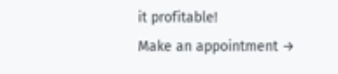it profitable!
Make an appointment →